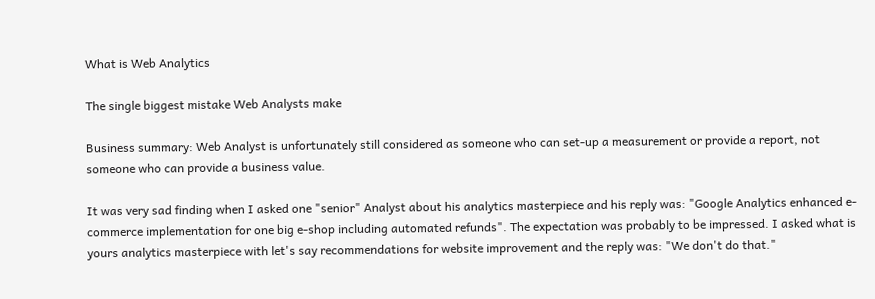What is Web Analytics

The single biggest mistake Web Analysts make

Business summary: Web Analyst is unfortunately still considered as someone who can set-up a measurement or provide a report, not someone who can provide a business value.

It was very sad finding when I asked one "senior" Analyst about his analytics masterpiece and his reply was: "Google Analytics enhanced e-commerce implementation for one big e-shop including automated refunds". The expectation was probably to be impressed. I asked what is yours analytics masterpiece with let's say recommendations for website improvement and the reply was: "We don't do that."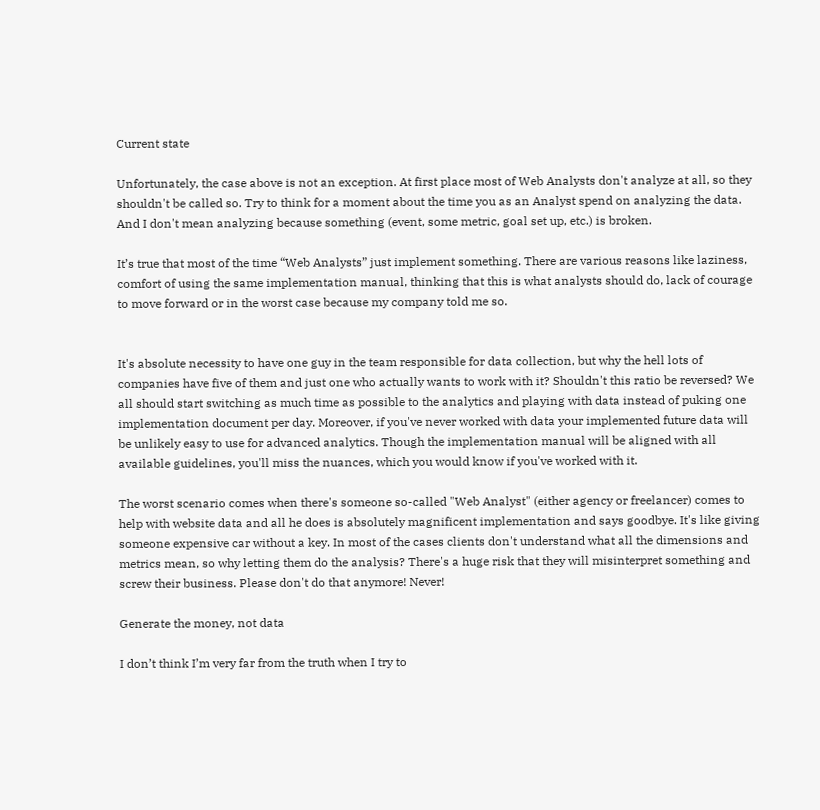Current state

Unfortunately, the case above is not an exception. At first place most of Web Analysts don't analyze at all, so they shouldn't be called so. Try to think for a moment about the time you as an Analyst spend on analyzing the data. And I don't mean analyzing because something (event, some metric, goal set up, etc.) is broken.

It’s true that most of the time “Web Analysts” just implement something. There are various reasons like laziness, comfort of using the same implementation manual, thinking that this is what analysts should do, lack of courage to move forward or in the worst case because my company told me so.


It's absolute necessity to have one guy in the team responsible for data collection, but why the hell lots of companies have five of them and just one who actually wants to work with it? Shouldn't this ratio be reversed? We all should start switching as much time as possible to the analytics and playing with data instead of puking one implementation document per day. Moreover, if you've never worked with data your implemented future data will be unlikely easy to use for advanced analytics. Though the implementation manual will be aligned with all available guidelines, you'll miss the nuances, which you would know if you've worked with it.

The worst scenario comes when there's someone so-called "Web Analyst" (either agency or freelancer) comes to help with website data and all he does is absolutely magnificent implementation and says goodbye. It's like giving someone expensive car without a key. In most of the cases clients don't understand what all the dimensions and metrics mean, so why letting them do the analysis? There's a huge risk that they will misinterpret something and screw their business. Please don't do that anymore! Never!

Generate the money, not data

I don’t think I’m very far from the truth when I try to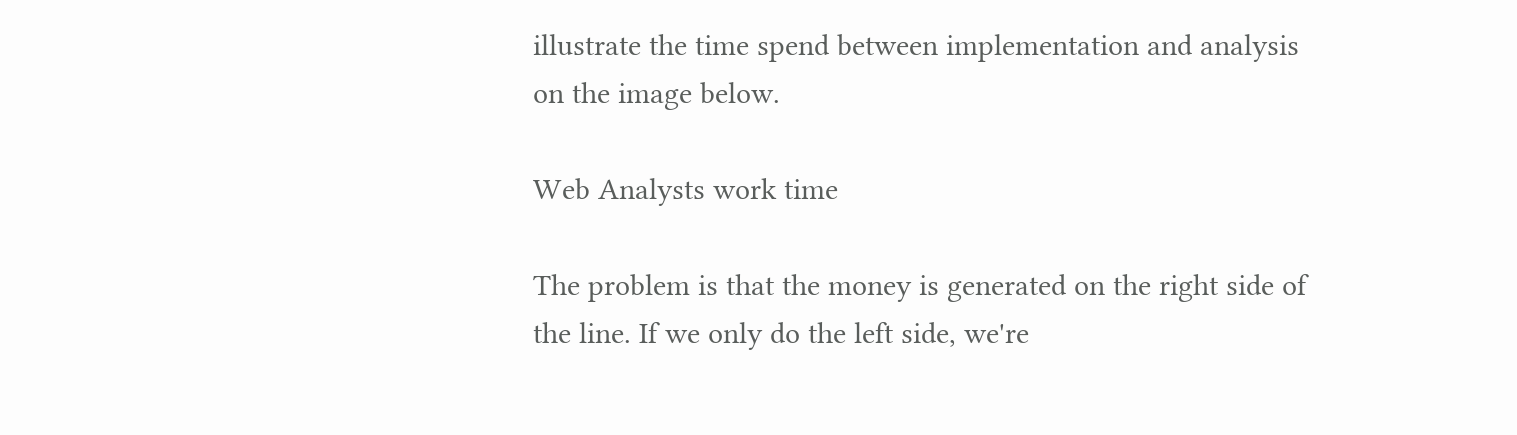illustrate the time spend between implementation and analysis on the image below.

Web Analysts work time

The problem is that the money is generated on the right side of the line. If we only do the left side, we're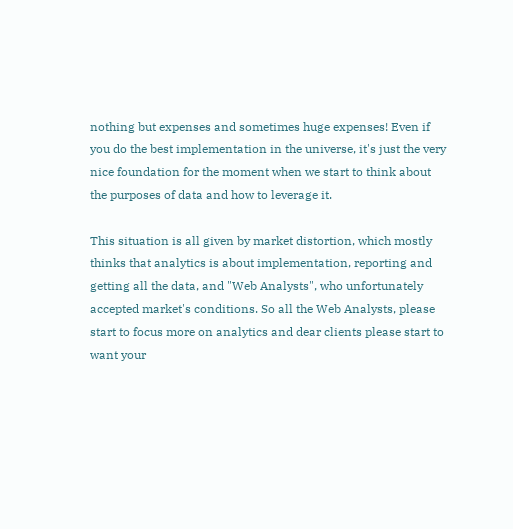nothing but expenses and sometimes huge expenses! Even if you do the best implementation in the universe, it's just the very nice foundation for the moment when we start to think about the purposes of data and how to leverage it.

This situation is all given by market distortion, which mostly thinks that analytics is about implementation, reporting and getting all the data, and "Web Analysts", who unfortunately accepted market's conditions. So all the Web Analysts, please start to focus more on analytics and dear clients please start to want your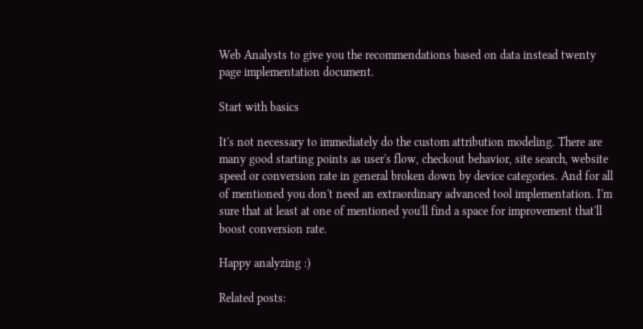Web Analysts to give you the recommendations based on data instead twenty page implementation document.

Start with basics

It's not necessary to immediately do the custom attribution modeling. There are many good starting points as user's flow, checkout behavior, site search, website speed or conversion rate in general broken down by device categories. And for all of mentioned you don't need an extraordinary advanced tool implementation. I'm sure that at least at one of mentioned you'll find a space for improvement that'll boost conversion rate.

Happy analyzing :)

Related posts: